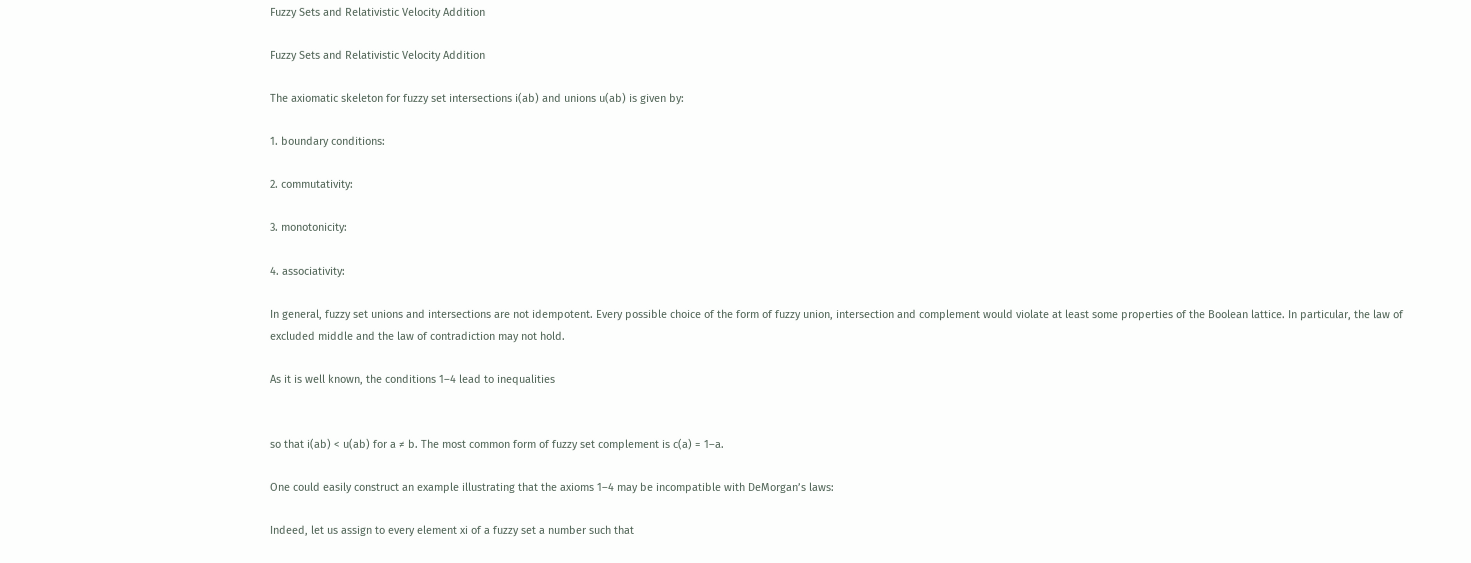Fuzzy Sets and Relativistic Velocity Addition

Fuzzy Sets and Relativistic Velocity Addition

The axiomatic skeleton for fuzzy set intersections i(ab) and unions u(ab) is given by:

1. boundary conditions:

2. commutativity:

3. monotonicity:

4. associativity:

In general, fuzzy set unions and intersections are not idempotent. Every possible choice of the form of fuzzy union, intersection and complement would violate at least some properties of the Boolean lattice. In particular, the law of excluded middle and the law of contradiction may not hold.

As it is well known, the conditions 1–4 lead to inequalities


so that i(ab) < u(ab) for a ≠ b. The most common form of fuzzy set complement is c(a) = 1–a.

One could easily construct an example illustrating that the axioms 1–4 may be incompatible with DeMorgan’s laws:

Indeed, let us assign to every element xi of a fuzzy set a number such that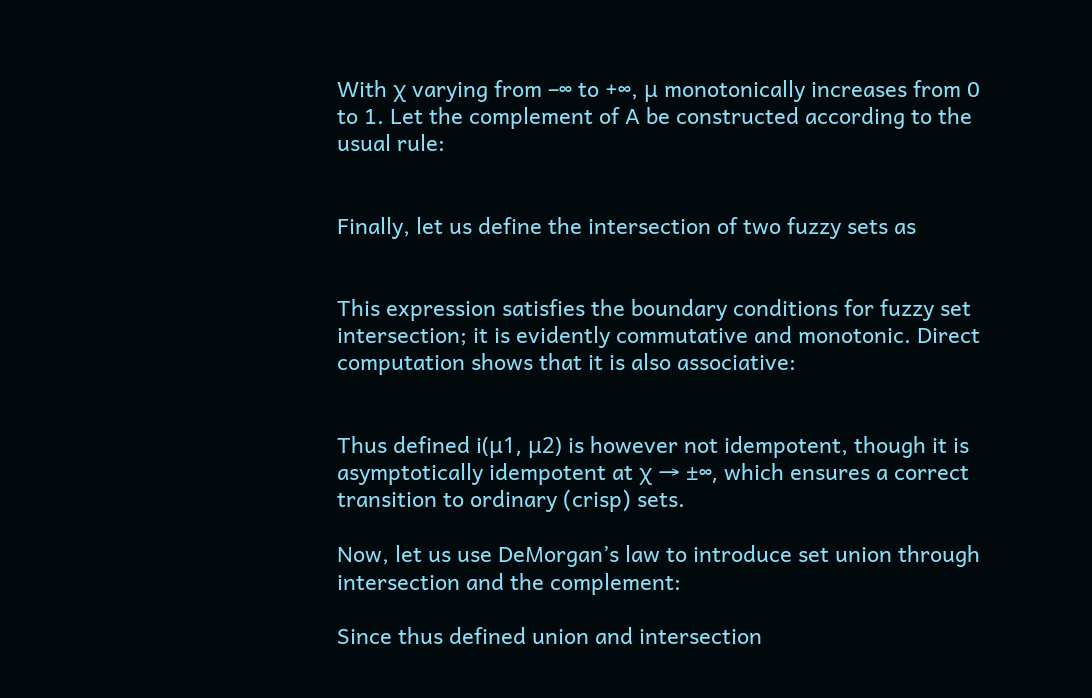With χ varying from –∞ to +∞, μ monotonically increases from 0 to 1. Let the complement of A be constructed according to the usual rule:


Finally, let us define the intersection of two fuzzy sets as


This expression satisfies the boundary conditions for fuzzy set intersection; it is evidently commutative and monotonic. Direct computation shows that it is also associative:


Thus defined i(μ1, μ2) is however not idempotent, though it is asymptotically idempotent at χ → ±∞, which ensures a correct transition to ordinary (crisp) sets.

Now, let us use DeMorgan’s law to introduce set union through intersection and the complement:

Since thus defined union and intersection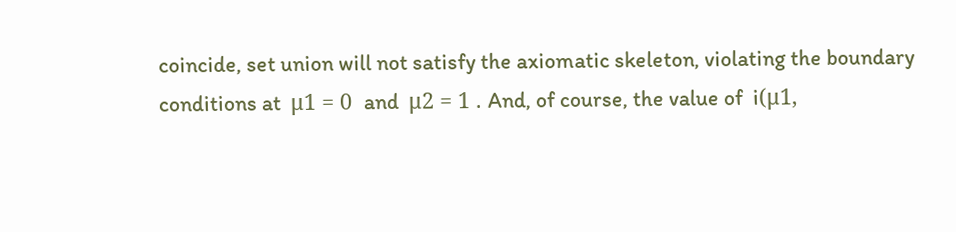coincide, set union will not satisfy the axiomatic skeleton, violating the boundary conditions at  μ1 = 0  and  μ2 = 1 . And, of course, the value of  i(μ1,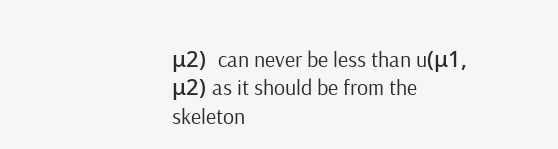μ2)  can never be less than u(μ1, μ2) as it should be from the skeleton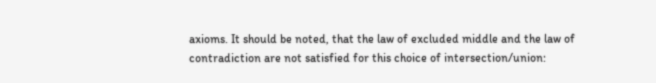axioms. It should be noted, that the law of excluded middle and the law of contradiction are not satisfied for this choice of intersection/union: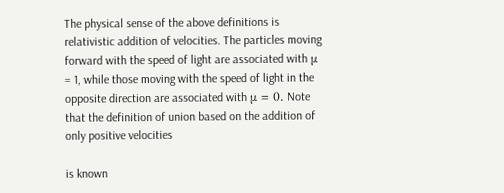The physical sense of the above definitions is relativistic addition of velocities. The particles moving forward with the speed of light are associated with μ = 1, while those moving with the speed of light in the opposite direction are associated with μ = 0. Note that the definition of union based on the addition of only positive velocities

is known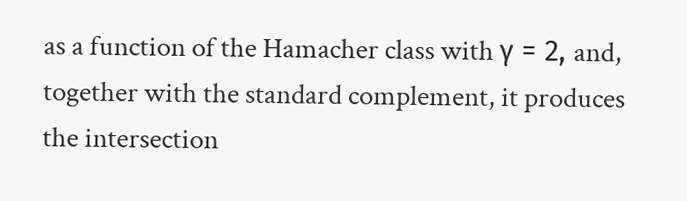as a function of the Hamacher class with γ = 2, and, together with the standard complement, it produces the intersection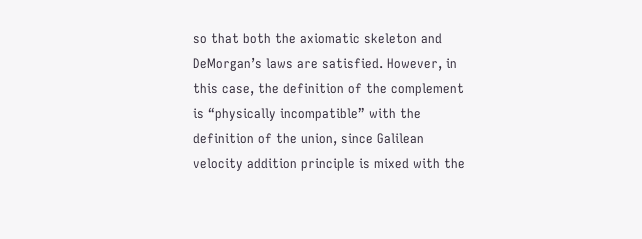so that both the axiomatic skeleton and DeMorgan’s laws are satisfied. However, in this case, the definition of the complement is “physically incompatible” with the definition of the union, since Galilean velocity addition principle is mixed with the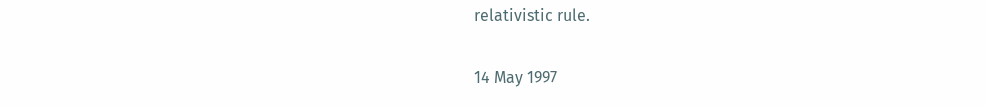relativistic rule.

14 May 1997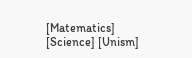[Matematics] [Science] [Unism]